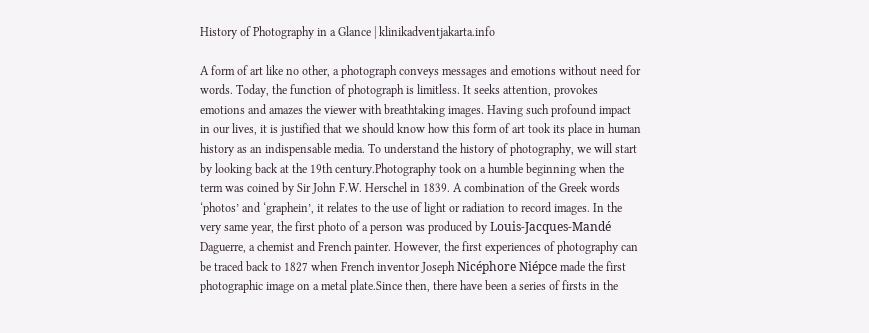History of Photography in a Glance | klinikadventjakarta.info

A form of art like no other, a photograph conveys messages and emotions without need for words. Today, the function of photograph is limitless. It seeks attention, provokes emotions and amazes the viewer with breathtaking images. Having such profound impact in our lives, it is justified that we should know how this form of art took its place in human history as an indispensable media. To understand the history of photography, we will start by looking back at the 19th century.Photography took on a humble beginning when the term was coined by Sir John F.W. Herschel in 1839. A combination of the Greek words ‘photos’ and ‘graphein’, it relates to the use of light or radiation to record images. In the very same year, the first photo of a person was produced by Louis-Jacques-Mandé Daguerre, a chemist and French painter. However, the first experiences of photography can be traced back to 1827 when French inventor Joseph Nicéphore Niépce made the first photographic image on a metal plate.Since then, there have been a series of firsts in the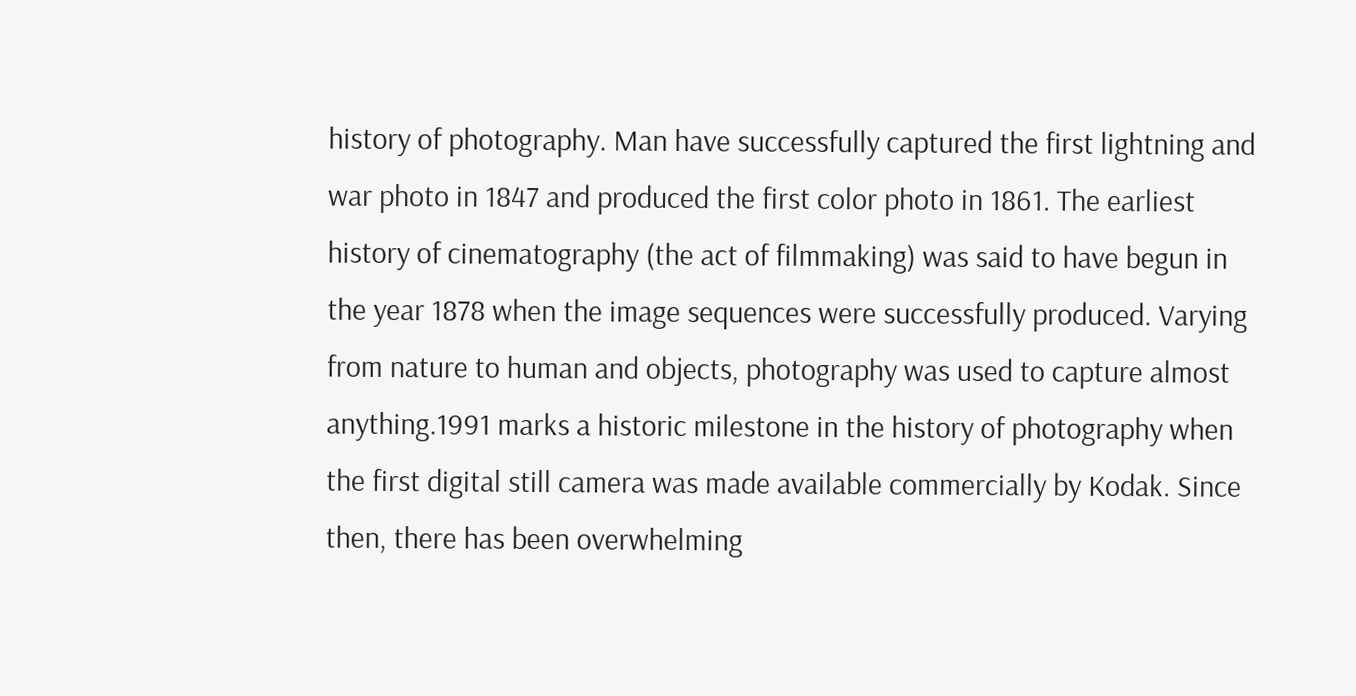history of photography. Man have successfully captured the first lightning and war photo in 1847 and produced the first color photo in 1861. The earliest history of cinematography (the act of filmmaking) was said to have begun in the year 1878 when the image sequences were successfully produced. Varying from nature to human and objects, photography was used to capture almost anything.1991 marks a historic milestone in the history of photography when the first digital still camera was made available commercially by Kodak. Since then, there has been overwhelming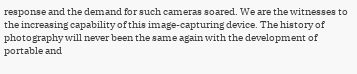response and the demand for such cameras soared. We are the witnesses to the increasing capability of this image-capturing device. The history of photography will never been the same again with the development of portable and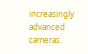increasingly advanced cameras.